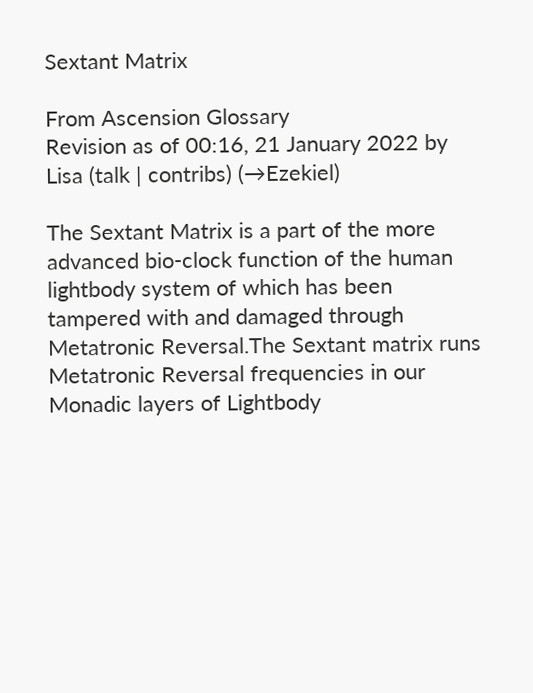Sextant Matrix

From Ascension Glossary
Revision as of 00:16, 21 January 2022 by Lisa (talk | contribs) (→Ezekiel)

The Sextant Matrix is a part of the more advanced bio-clock function of the human lightbody system of which has been tampered with and damaged through Metatronic Reversal.The Sextant matrix runs Metatronic Reversal frequencies in our Monadic layers of Lightbody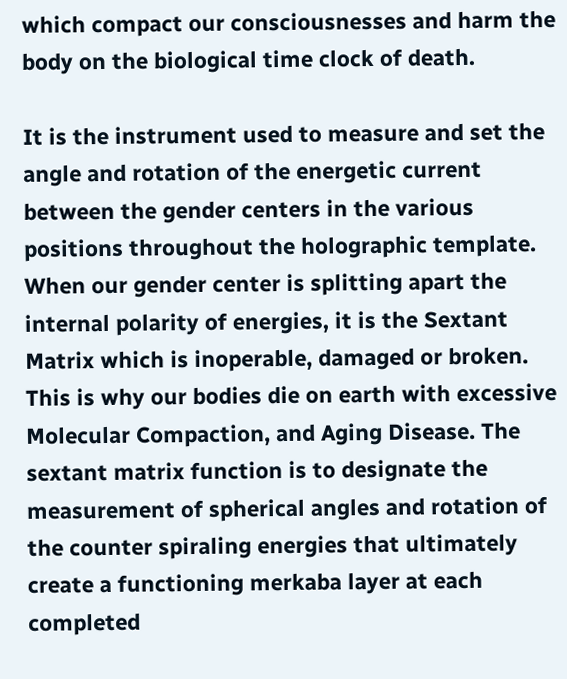which compact our consciousnesses and harm the body on the biological time clock of death.

It is the instrument used to measure and set the angle and rotation of the energetic current between the gender centers in the various positions throughout the holographic template. When our gender center is splitting apart the internal polarity of energies, it is the Sextant Matrix which is inoperable, damaged or broken. This is why our bodies die on earth with excessive Molecular Compaction, and Aging Disease. The sextant matrix function is to designate the measurement of spherical angles and rotation of the counter spiraling energies that ultimately create a functioning merkaba layer at each completed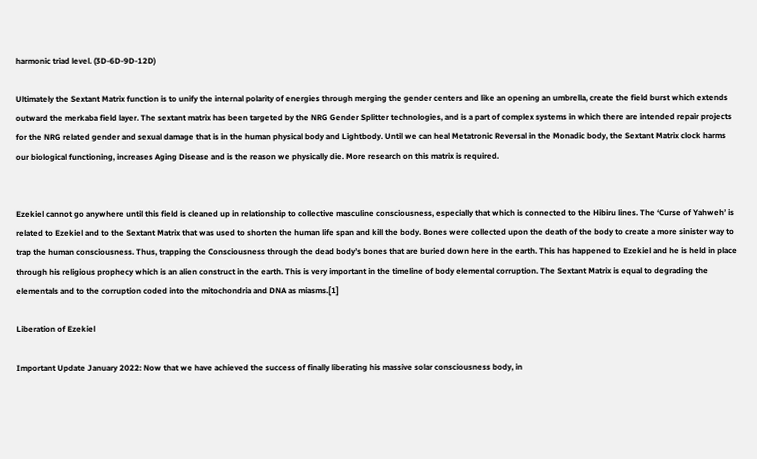harmonic triad level. (3D-6D-9D-12D)

Ultimately the Sextant Matrix function is to unify the internal polarity of energies through merging the gender centers and like an opening an umbrella, create the field burst which extends outward the merkaba field layer. The sextant matrix has been targeted by the NRG Gender Splitter technologies, and is a part of complex systems in which there are intended repair projects for the NRG related gender and sexual damage that is in the human physical body and Lightbody. Until we can heal Metatronic Reversal in the Monadic body, the Sextant Matrix clock harms our biological functioning, increases Aging Disease and is the reason we physically die. More research on this matrix is required.


Ezekiel cannot go anywhere until this field is cleaned up in relationship to collective masculine consciousness, especially that which is connected to the Hibiru lines. The ‘Curse of Yahweh’ is related to Ezekiel and to the Sextant Matrix that was used to shorten the human life span and kill the body. Bones were collected upon the death of the body to create a more sinister way to trap the human consciousness. Thus, trapping the Consciousness through the dead body’s bones that are buried down here in the earth. This has happened to Ezekiel and he is held in place through his religious prophecy which is an alien construct in the earth. This is very important in the timeline of body elemental corruption. The Sextant Matrix is equal to degrading the elementals and to the corruption coded into the mitochondria and DNA as miasms.[1]

Liberation of Ezekiel

Important Update January 2022: Now that we have achieved the success of finally liberating his massive solar consciousness body, in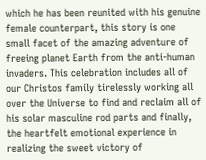which he has been reunited with his genuine female counterpart, this story is one small facet of the amazing adventure of freeing planet Earth from the anti-human invaders. This celebration includes all of our Christos family tirelessly working all over the Universe to find and reclaim all of his solar masculine rod parts and finally, the heartfelt emotional experience in realizing the sweet victory of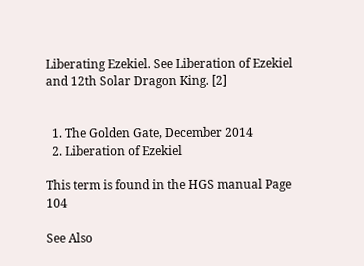Liberating Ezekiel. See Liberation of Ezekiel and 12th Solar Dragon King. [2]


  1. The Golden Gate, December 2014
  2. Liberation of Ezekiel

This term is found in the HGS manual Page 104

See Also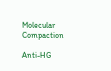Molecular Compaction

Anti-HG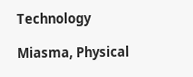Technology

Miasma, Physical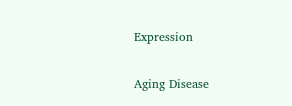Expression

Aging Disease